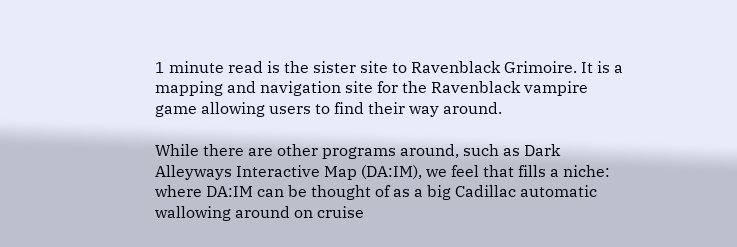1 minute read is the sister site to Ravenblack Grimoire. It is a mapping and navigation site for the Ravenblack vampire game allowing users to find their way around.

While there are other programs around, such as Dark Alleyways Interactive Map (DA:IM), we feel that fills a niche: where DA:IM can be thought of as a big Cadillac automatic wallowing around on cruise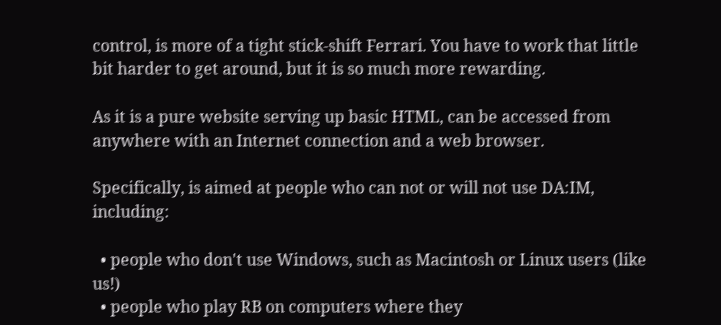control, is more of a tight stick-shift Ferrari. You have to work that little bit harder to get around, but it is so much more rewarding.

As it is a pure website serving up basic HTML, can be accessed from anywhere with an Internet connection and a web browser.

Specifically, is aimed at people who can not or will not use DA:IM, including:

  • people who don't use Windows, such as Macintosh or Linux users (like us!)
  • people who play RB on computers where they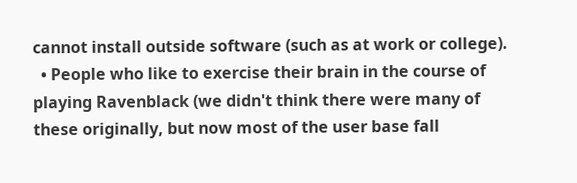cannot install outside software (such as at work or college).
  • People who like to exercise their brain in the course of playing Ravenblack (we didn't think there were many of these originally, but now most of the user base fall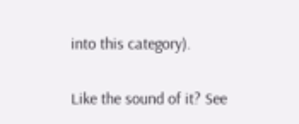into this category).

Like the sound of it? See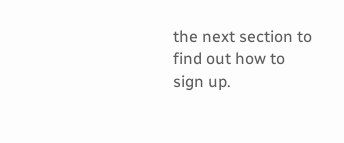the next section to find out how to sign up.